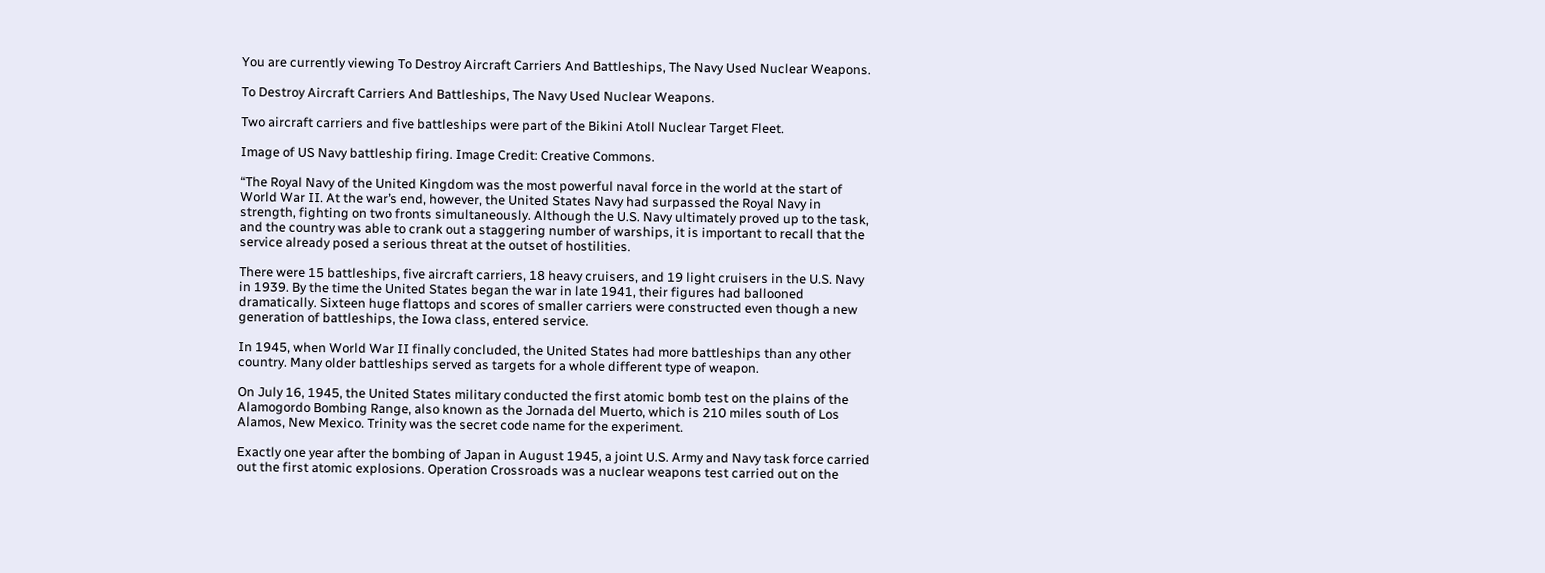You are currently viewing To Destroy Aircraft Carriers And Battleships, The Navy Used Nuclear Weapons.

To Destroy Aircraft Carriers And Battleships, The Navy Used Nuclear Weapons.

Two aircraft carriers and five battleships were part of the Bikini Atoll Nuclear Target Fleet.

Image of US Navy battleship firing. Image Credit: Creative Commons.

“The Royal Navy of the United Kingdom was the most powerful naval force in the world at the start of World War II. At the war’s end, however, the United States Navy had surpassed the Royal Navy in strength, fighting on two fronts simultaneously. Although the U.S. Navy ultimately proved up to the task, and the country was able to crank out a staggering number of warships, it is important to recall that the service already posed a serious threat at the outset of hostilities.

There were 15 battleships, five aircraft carriers, 18 heavy cruisers, and 19 light cruisers in the U.S. Navy in 1939. By the time the United States began the war in late 1941, their figures had ballooned dramatically. Sixteen huge flattops and scores of smaller carriers were constructed even though a new generation of battleships, the Iowa class, entered service.

In 1945, when World War II finally concluded, the United States had more battleships than any other country. Many older battleships served as targets for a whole different type of weapon.

On July 16, 1945, the United States military conducted the first atomic bomb test on the plains of the Alamogordo Bombing Range, also known as the Jornada del Muerto, which is 210 miles south of Los Alamos, New Mexico. Trinity was the secret code name for the experiment.

Exactly one year after the bombing of Japan in August 1945, a joint U.S. Army and Navy task force carried out the first atomic explosions. Operation Crossroads was a nuclear weapons test carried out on the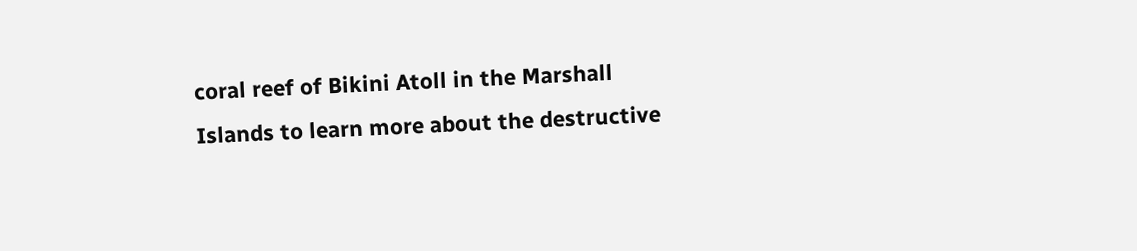coral reef of Bikini Atoll in the Marshall Islands to learn more about the destructive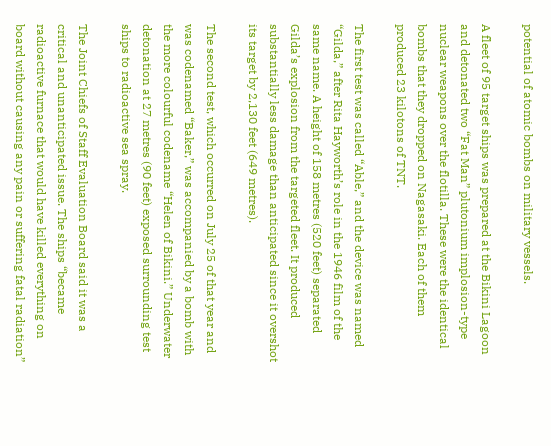potential of atomic bombs on military vessels.

A fleet of 95 target ships was prepared at the Bikini Lagoon and detonated two “Fat Man” plutonium implosion-type nuclear weapons over the flotilla. These were the identical bombs that they dropped on Nagasaki. Each of them produced 23 kilotons of TNT.

The first test was called “Able,” and the device was named “Gilda,” after Rita Hayworth’s role in the 1946 film of the same name. A height of 158 metres (520 feet) separated Gilda’s explosion from the targeted fleet. It produced substantially less damage than anticipated since it overshot its target by 2,130 feet (649 metres).

The second test, which occurred on July 25 of that year and was codenamed “Baker,” was accompanied by a bomb with the more colourful codename “Helen of Bikini.” Underwater detonation at 27 metres (90 feet) exposed surrounding test ships to radioactive sea spray.

The Joint Chiefs of Staff Evaluation Board said it was a critical and unanticipated issue. The ships “became radioactive furnace that would have killed everything on board without causing any pain or suffering fatal radiation”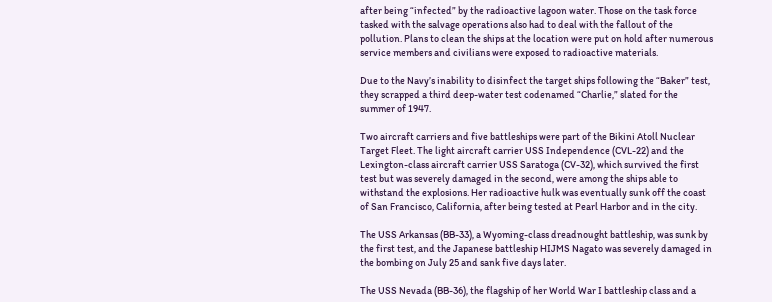after being “infected” by the radioactive lagoon water. Those on the task force tasked with the salvage operations also had to deal with the fallout of the pollution. Plans to clean the ships at the location were put on hold after numerous service members and civilians were exposed to radioactive materials.

Due to the Navy’s inability to disinfect the target ships following the “Baker” test, they scrapped a third deep-water test codenamed “Charlie,” slated for the summer of 1947.

Two aircraft carriers and five battleships were part of the Bikini Atoll Nuclear Target Fleet. The light aircraft carrier USS Independence (CVL-22) and the Lexington-class aircraft carrier USS Saratoga (CV-32), which survived the first test but was severely damaged in the second, were among the ships able to withstand the explosions. Her radioactive hulk was eventually sunk off the coast of San Francisco, California, after being tested at Pearl Harbor and in the city.

The USS Arkansas (BB-33), a Wyoming-class dreadnought battleship, was sunk by the first test, and the Japanese battleship HIJMS Nagato was severely damaged in the bombing on July 25 and sank five days later.

The USS Nevada (BB-36), the flagship of her World War I battleship class and a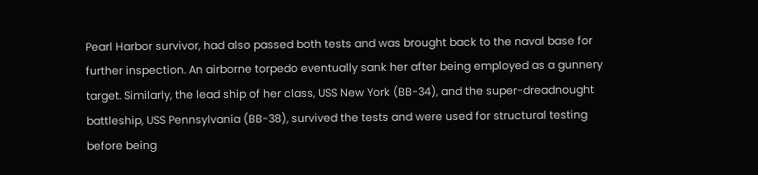Pearl Harbor survivor, had also passed both tests and was brought back to the naval base for further inspection. An airborne torpedo eventually sank her after being employed as a gunnery target. Similarly, the lead ship of her class, USS New York (BB-34), and the super-dreadnought battleship, USS Pennsylvania (BB-38), survived the tests and were used for structural testing before being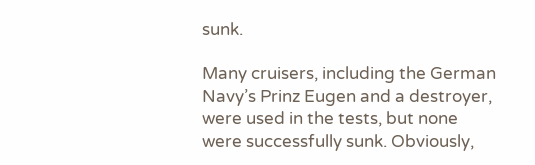sunk.

Many cruisers, including the German Navy’s Prinz Eugen and a destroyer, were used in the tests, but none were successfully sunk. Obviously,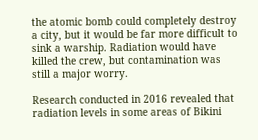the atomic bomb could completely destroy a city, but it would be far more difficult to sink a warship. Radiation would have killed the crew, but contamination was still a major worry.

Research conducted in 2016 revealed that radiation levels in some areas of Bikini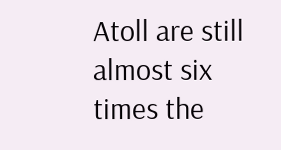Atoll are still almost six times the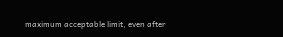maximum acceptable limit, even after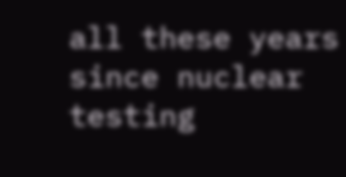all these years since nuclear testing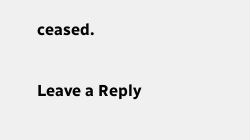ceased.

Leave a Reply